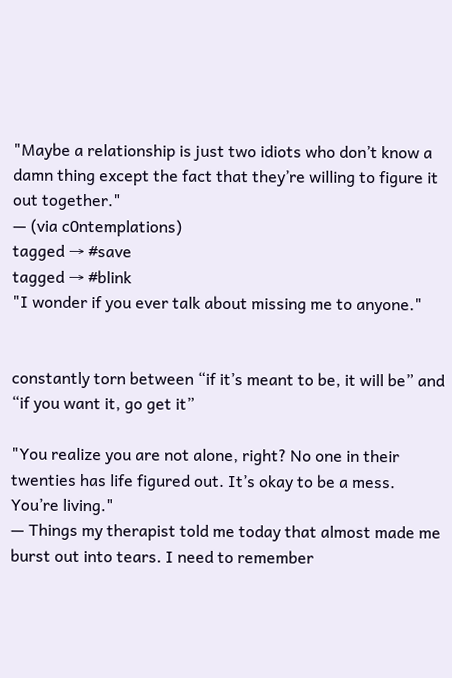"Maybe a relationship is just two idiots who don’t know a damn thing except the fact that they’re willing to figure it out together."
— (via c0ntemplations)
tagged → #save
tagged → #blink
"I wonder if you ever talk about missing me to anyone."


constantly torn between “if it’s meant to be, it will be” and “if you want it, go get it”

"You realize you are not alone, right? No one in their twenties has life figured out. It’s okay to be a mess. You’re living."
— Things my therapist told me today that almost made me burst out into tears. I need to remember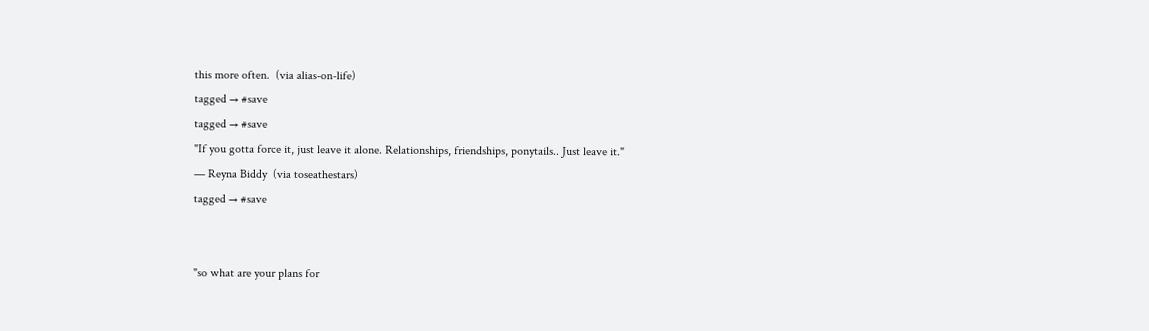this more often.  (via alias-on-life)
tagged → #save
tagged → #save
"If you gotta force it, just leave it alone. Relationships, friendships, ponytails.. Just leave it."
— Reyna Biddy  (via toseathestars)
tagged → #save


"so what are your plans for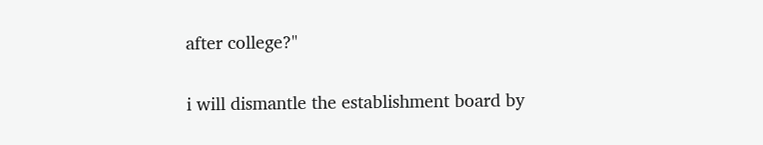after college?"

i will dismantle the establishment board by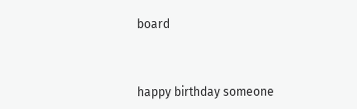board



happy birthday someone